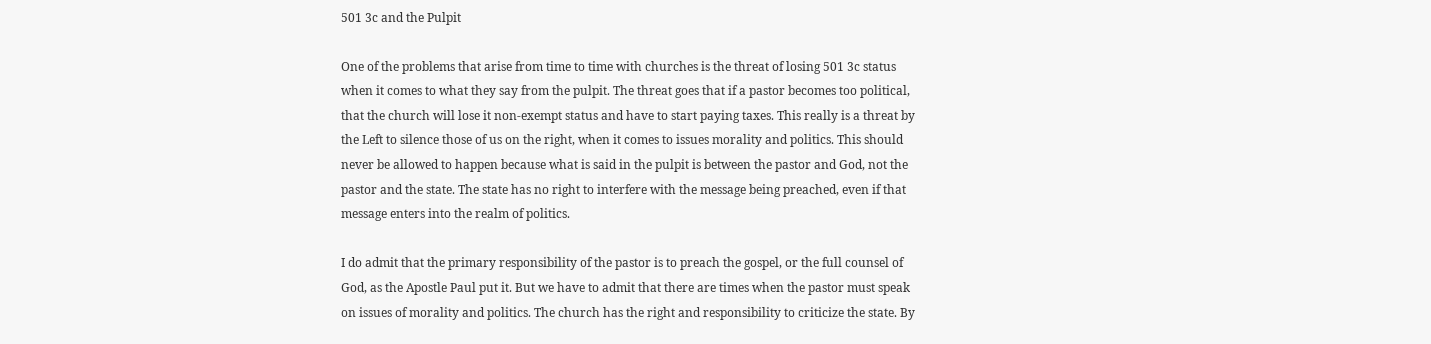501 3c and the Pulpit

One of the problems that arise from time to time with churches is the threat of losing 501 3c status when it comes to what they say from the pulpit. The threat goes that if a pastor becomes too political, that the church will lose it non-exempt status and have to start paying taxes. This really is a threat by the Left to silence those of us on the right, when it comes to issues morality and politics. This should never be allowed to happen because what is said in the pulpit is between the pastor and God, not the pastor and the state. The state has no right to interfere with the message being preached, even if that message enters into the realm of politics.

I do admit that the primary responsibility of the pastor is to preach the gospel, or the full counsel of God, as the Apostle Paul put it. But we have to admit that there are times when the pastor must speak on issues of morality and politics. The church has the right and responsibility to criticize the state. By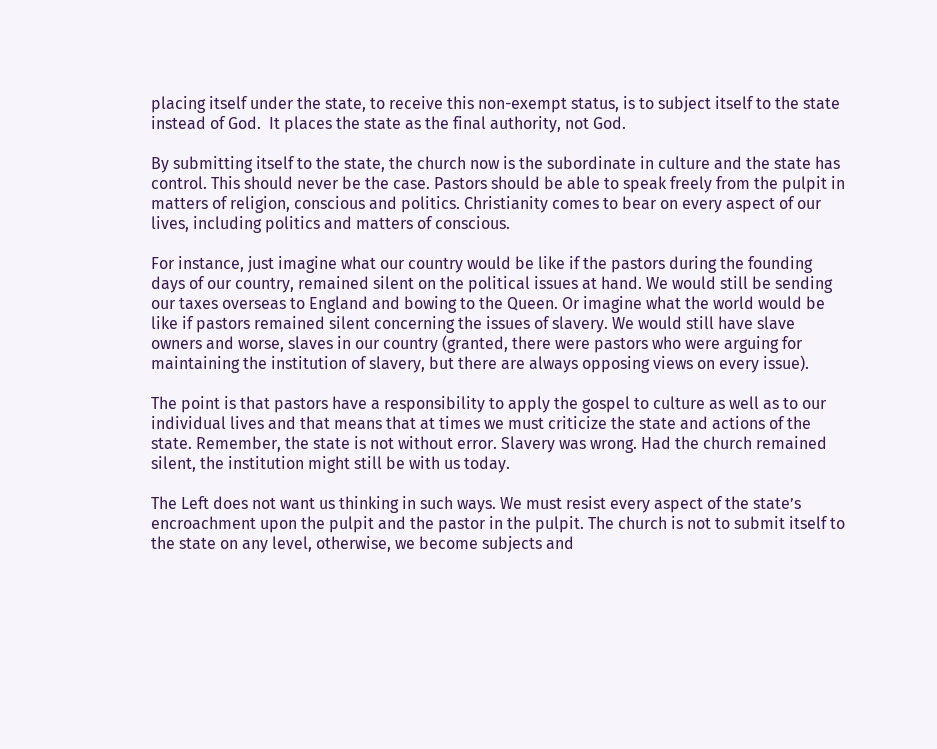placing itself under the state, to receive this non-exempt status, is to subject itself to the state instead of God.  It places the state as the final authority, not God.

By submitting itself to the state, the church now is the subordinate in culture and the state has control. This should never be the case. Pastors should be able to speak freely from the pulpit in matters of religion, conscious and politics. Christianity comes to bear on every aspect of our lives, including politics and matters of conscious.

For instance, just imagine what our country would be like if the pastors during the founding days of our country, remained silent on the political issues at hand. We would still be sending our taxes overseas to England and bowing to the Queen. Or imagine what the world would be like if pastors remained silent concerning the issues of slavery. We would still have slave owners and worse, slaves in our country (granted, there were pastors who were arguing for maintaining the institution of slavery, but there are always opposing views on every issue).

The point is that pastors have a responsibility to apply the gospel to culture as well as to our individual lives and that means that at times we must criticize the state and actions of the state. Remember, the state is not without error. Slavery was wrong. Had the church remained silent, the institution might still be with us today.

The Left does not want us thinking in such ways. We must resist every aspect of the state’s encroachment upon the pulpit and the pastor in the pulpit. The church is not to submit itself to the state on any level, otherwise, we become subjects and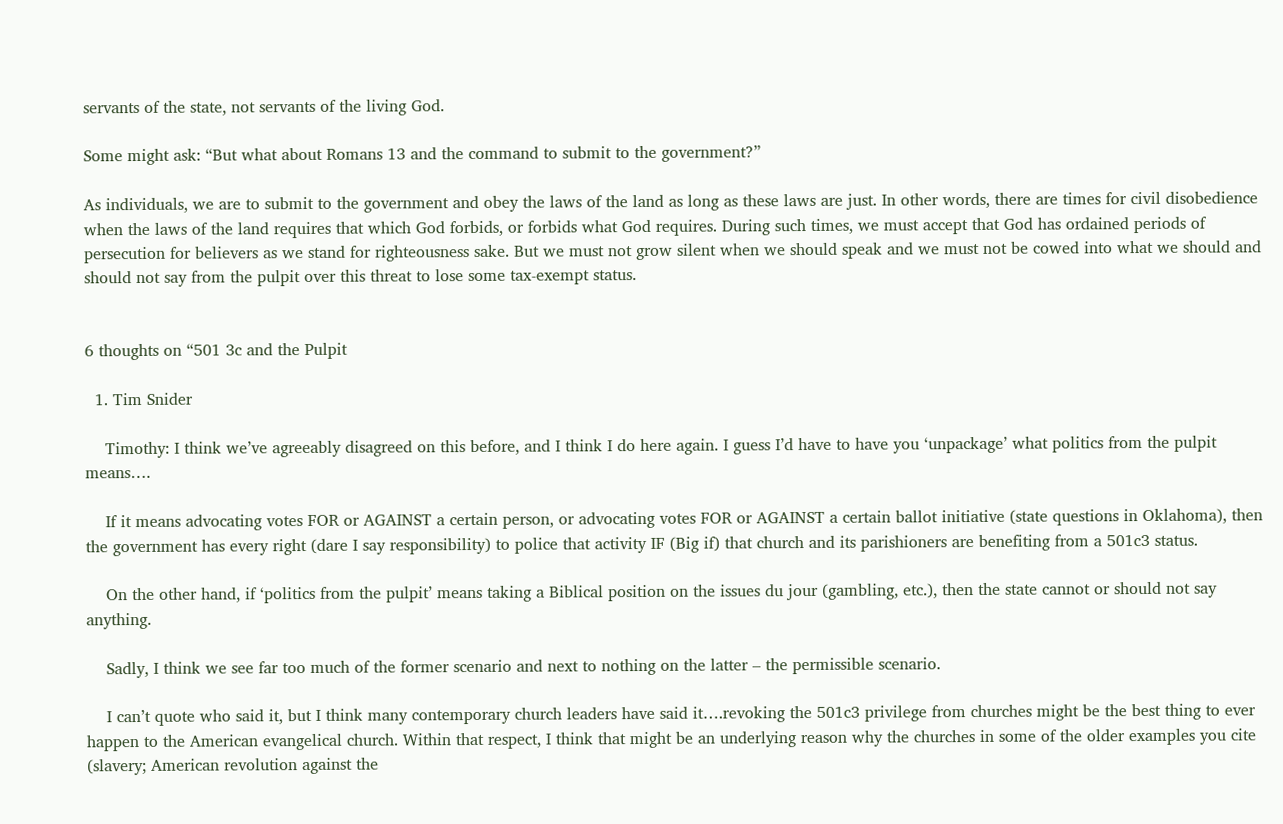servants of the state, not servants of the living God.

Some might ask: “But what about Romans 13 and the command to submit to the government?”

As individuals, we are to submit to the government and obey the laws of the land as long as these laws are just. In other words, there are times for civil disobedience  when the laws of the land requires that which God forbids, or forbids what God requires. During such times, we must accept that God has ordained periods of persecution for believers as we stand for righteousness sake. But we must not grow silent when we should speak and we must not be cowed into what we should and should not say from the pulpit over this threat to lose some tax-exempt status.


6 thoughts on “501 3c and the Pulpit

  1. Tim Snider

    Timothy: I think we’ve agreeably disagreed on this before, and I think I do here again. I guess I’d have to have you ‘unpackage’ what politics from the pulpit means….

    If it means advocating votes FOR or AGAINST a certain person, or advocating votes FOR or AGAINST a certain ballot initiative (state questions in Oklahoma), then the government has every right (dare I say responsibility) to police that activity IF (Big if) that church and its parishioners are benefiting from a 501c3 status.

    On the other hand, if ‘politics from the pulpit’ means taking a Biblical position on the issues du jour (gambling, etc.), then the state cannot or should not say anything.

    Sadly, I think we see far too much of the former scenario and next to nothing on the latter – the permissible scenario.

    I can’t quote who said it, but I think many contemporary church leaders have said it….revoking the 501c3 privilege from churches might be the best thing to ever happen to the American evangelical church. Within that respect, I think that might be an underlying reason why the churches in some of the older examples you cite (slavery; American revolution against the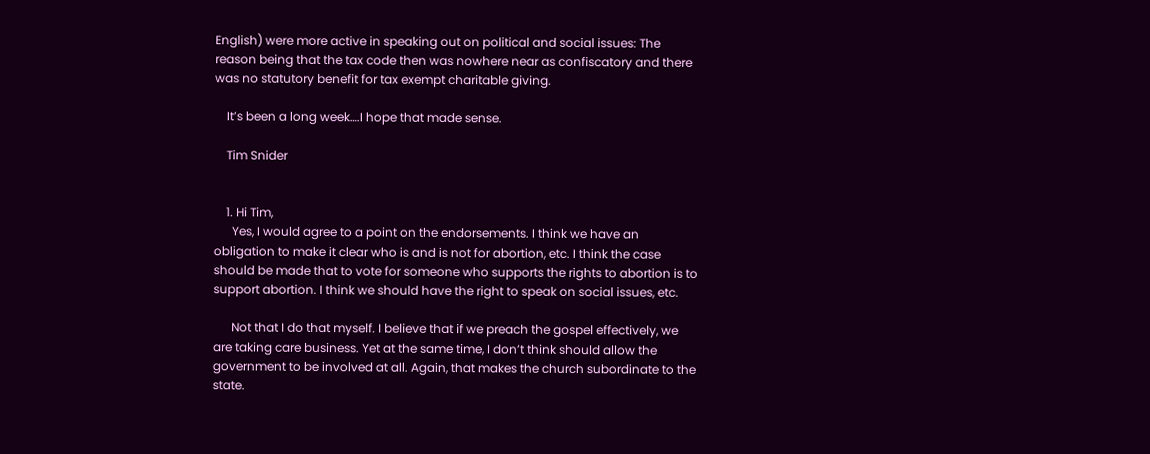English) were more active in speaking out on political and social issues: The reason being that the tax code then was nowhere near as confiscatory and there was no statutory benefit for tax exempt charitable giving.

    It’s been a long week….I hope that made sense.

    Tim Snider


    1. Hi Tim,
      Yes, I would agree to a point on the endorsements. I think we have an obligation to make it clear who is and is not for abortion, etc. I think the case should be made that to vote for someone who supports the rights to abortion is to support abortion. I think we should have the right to speak on social issues, etc.

      Not that I do that myself. I believe that if we preach the gospel effectively, we are taking care business. Yet at the same time, I don’t think should allow the government to be involved at all. Again, that makes the church subordinate to the state.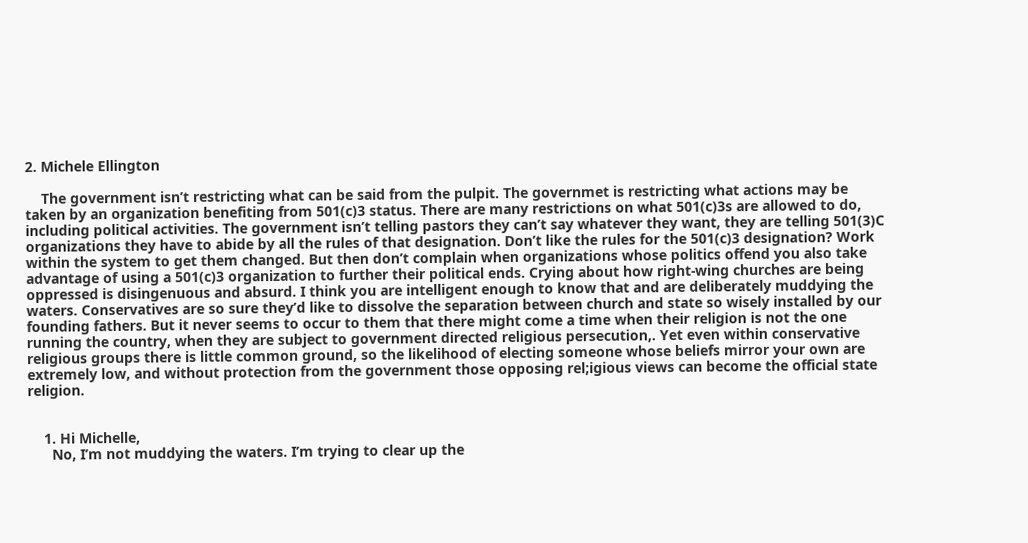2. Michele Ellington

    The government isn’t restricting what can be said from the pulpit. The governmet is restricting what actions may be taken by an organization benefiting from 501(c)3 status. There are many restrictions on what 501(c)3s are allowed to do, including political activities. The government isn’t telling pastors they can’t say whatever they want, they are telling 501(3)C organizations they have to abide by all the rules of that designation. Don’t like the rules for the 501(c)3 designation? Work within the system to get them changed. But then don’t complain when organizations whose politics offend you also take advantage of using a 501(c)3 organization to further their political ends. Crying about how right-wing churches are being oppressed is disingenuous and absurd. I think you are intelligent enough to know that and are deliberately muddying the waters. Conservatives are so sure they’d like to dissolve the separation between church and state so wisely installed by our founding fathers. But it never seems to occur to them that there might come a time when their religion is not the one running the country, when they are subject to government directed religious persecution,. Yet even within conservative religious groups there is little common ground, so the likelihood of electing someone whose beliefs mirror your own are extremely low, and without protection from the government those opposing rel;igious views can become the official state religion.


    1. Hi Michelle,
      No, I’m not muddying the waters. I’m trying to clear up the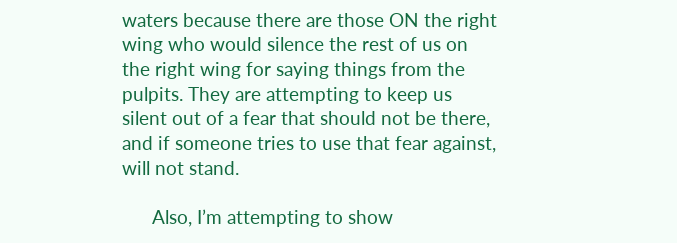waters because there are those ON the right wing who would silence the rest of us on the right wing for saying things from the pulpits. They are attempting to keep us silent out of a fear that should not be there, and if someone tries to use that fear against, will not stand.

      Also, I’m attempting to show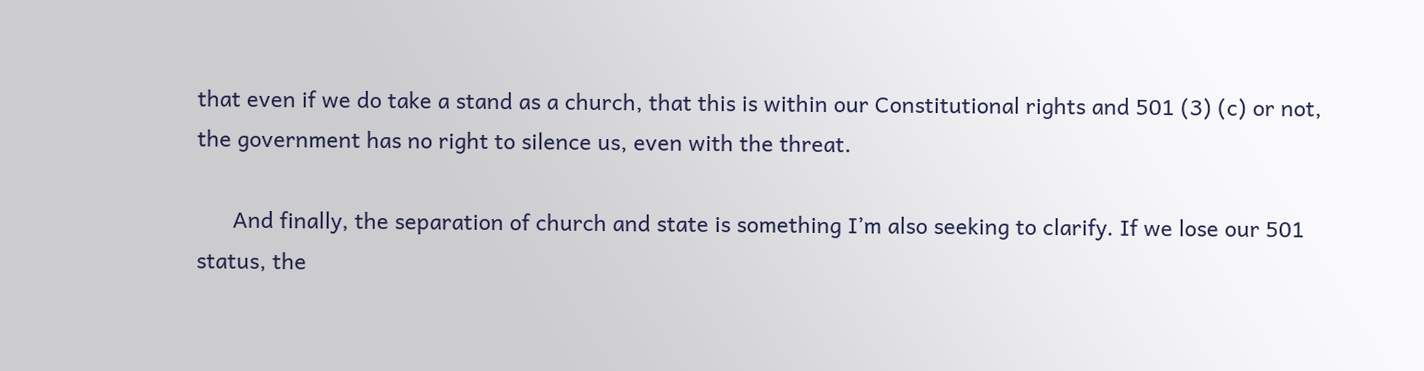that even if we do take a stand as a church, that this is within our Constitutional rights and 501 (3) (c) or not, the government has no right to silence us, even with the threat.

      And finally, the separation of church and state is something I’m also seeking to clarify. If we lose our 501 status, the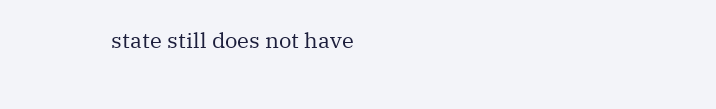state still does not have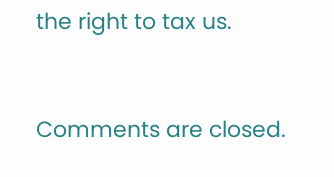the right to tax us.


Comments are closed.